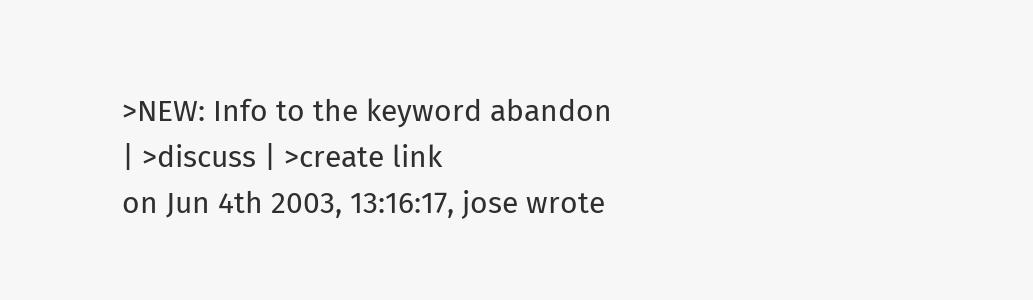>NEW: Info to the keyword abandon | >discuss | >create link
on Jun 4th 2003, 13:16:17, jose wrote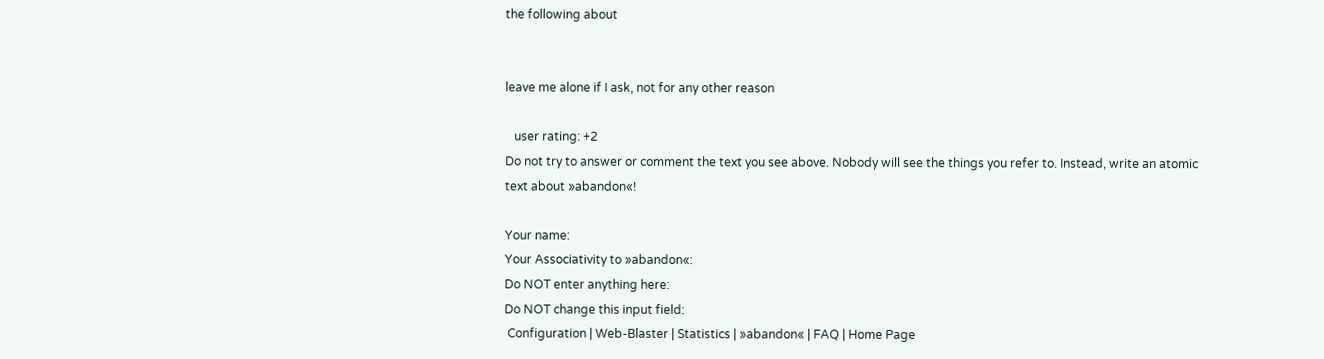the following about


leave me alone if I ask, not for any other reason

   user rating: +2
Do not try to answer or comment the text you see above. Nobody will see the things you refer to. Instead, write an atomic text about »abandon«!

Your name:
Your Associativity to »abandon«:
Do NOT enter anything here:
Do NOT change this input field:
 Configuration | Web-Blaster | Statistics | »abandon« | FAQ | Home Page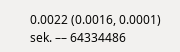0.0022 (0.0016, 0.0001) sek. –– 64334486